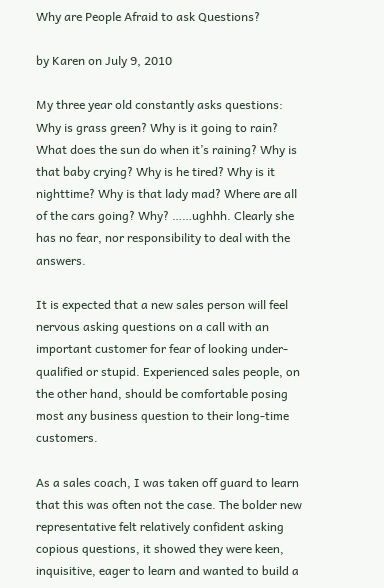Why are People Afraid to ask Questions?

by Karen on July 9, 2010

My three year old constantly asks questions: Why is grass green? Why is it going to rain? What does the sun do when it’s raining? Why is that baby crying? Why is he tired? Why is it nighttime? Why is that lady mad? Where are all of the cars going? Why? ……ughhh. Clearly she has no fear, nor responsibility to deal with the answers.

It is expected that a new sales person will feel nervous asking questions on a call with an important customer for fear of looking under-qualified or stupid. Experienced sales people, on the other hand, should be comfortable posing most any business question to their long-time customers.

As a sales coach, I was taken off guard to learn that this was often not the case. The bolder new representative felt relatively confident asking copious questions, it showed they were keen, inquisitive, eager to learn and wanted to build a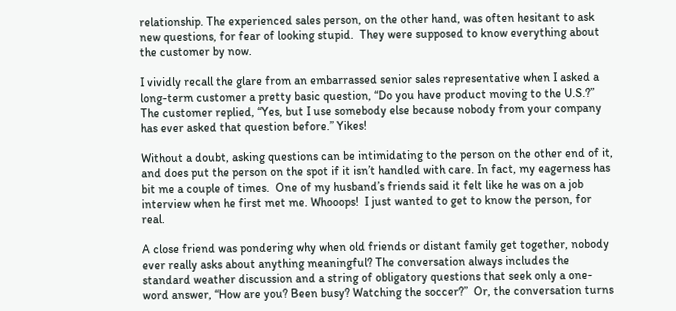relationship. The experienced sales person, on the other hand, was often hesitant to ask new questions, for fear of looking stupid.  They were supposed to know everything about the customer by now.

I vividly recall the glare from an embarrassed senior sales representative when I asked a long-term customer a pretty basic question, “Do you have product moving to the U.S.?” The customer replied, “Yes, but I use somebody else because nobody from your company has ever asked that question before.” Yikes!

Without a doubt, asking questions can be intimidating to the person on the other end of it, and does put the person on the spot if it isn’t handled with care. In fact, my eagerness has bit me a couple of times.  One of my husband’s friends said it felt like he was on a job interview when he first met me. Whooops!  I just wanted to get to know the person, for real.

A close friend was pondering why when old friends or distant family get together, nobody ever really asks about anything meaningful? The conversation always includes the standard weather discussion and a string of obligatory questions that seek only a one-word answer, “How are you? Been busy? Watching the soccer?”  Or, the conversation turns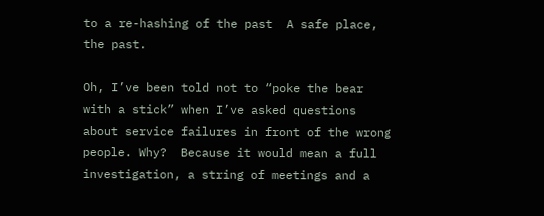to a re-hashing of the past  A safe place, the past.

Oh, I’ve been told not to “poke the bear with a stick” when I’ve asked questions about service failures in front of the wrong people. Why?  Because it would mean a full investigation, a string of meetings and a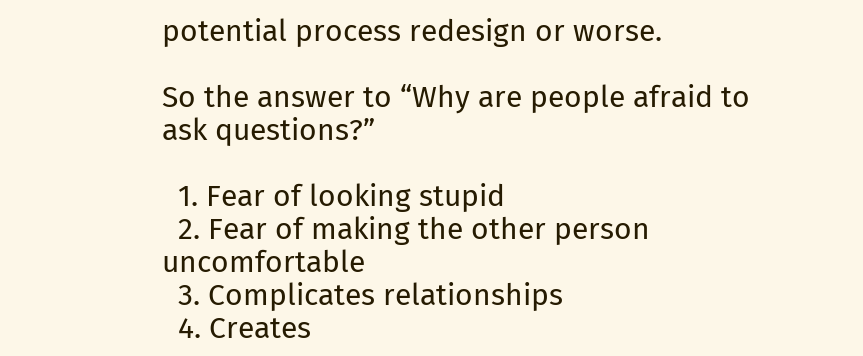potential process redesign or worse.

So the answer to “Why are people afraid to ask questions?”

  1. Fear of looking stupid
  2. Fear of making the other person uncomfortable
  3. Complicates relationships
  4. Creates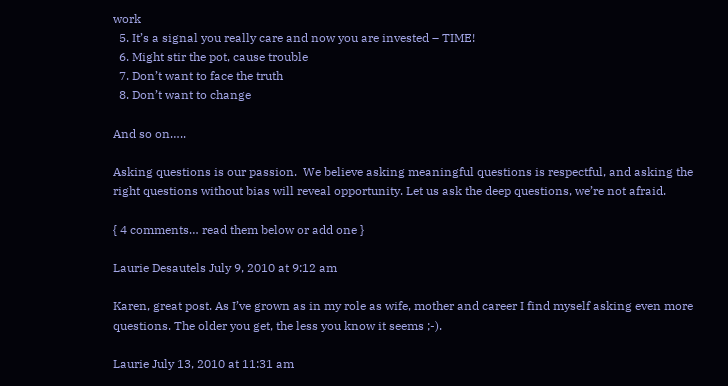work
  5. It’s a signal you really care and now you are invested – TIME!
  6. Might stir the pot, cause trouble
  7. Don’t want to face the truth
  8. Don’t want to change

And so on…..

Asking questions is our passion.  We believe asking meaningful questions is respectful, and asking the right questions without bias will reveal opportunity. Let us ask the deep questions, we’re not afraid.

{ 4 comments… read them below or add one }

Laurie Desautels July 9, 2010 at 9:12 am

Karen, great post. As I’ve grown as in my role as wife, mother and career I find myself asking even more questions. The older you get, the less you know it seems ;-).

Laurie July 13, 2010 at 11:31 am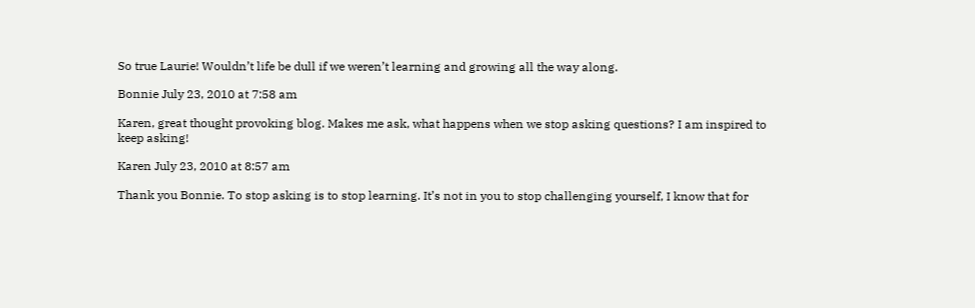So true Laurie! Wouldn’t life be dull if we weren’t learning and growing all the way along.

Bonnie July 23, 2010 at 7:58 am

Karen, great thought provoking blog. Makes me ask, what happens when we stop asking questions? I am inspired to keep asking!

Karen July 23, 2010 at 8:57 am

Thank you Bonnie. To stop asking is to stop learning. It’s not in you to stop challenging yourself, I know that for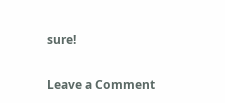sure!

Leave a Comment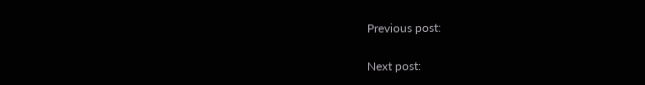Previous post:

Next post: